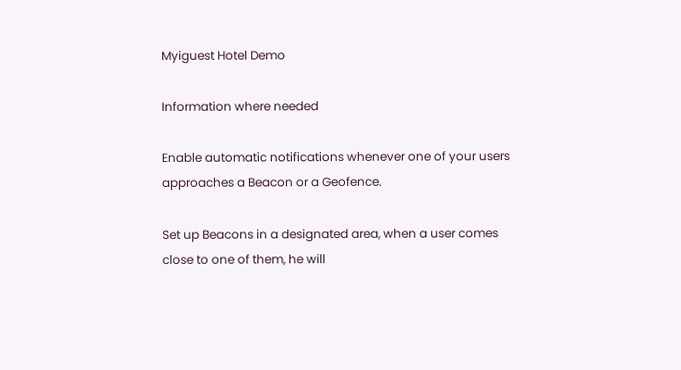Myiguest Hotel Demo

Information where needed

Enable automatic notifications whenever one of your users approaches a Beacon or a Geofence.

Set up Beacons in a designated area, when a user comes close to one of them, he will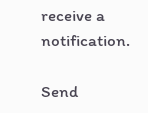receive a notification.

Send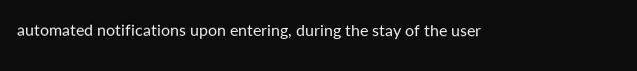automated notifications upon entering, during the stay of the user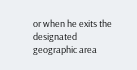or when he exits the designated geographic area